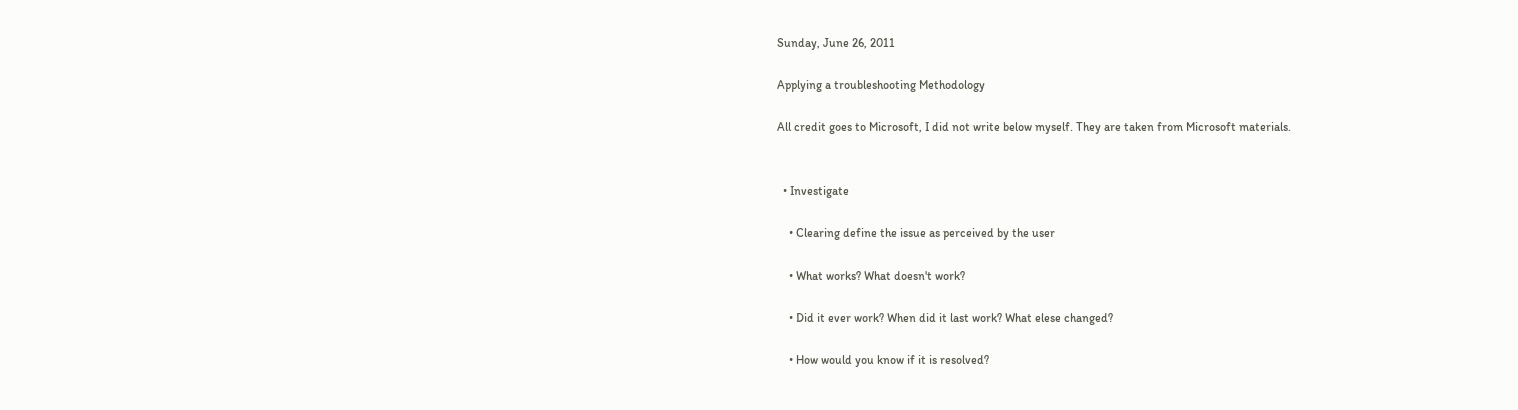Sunday, June 26, 2011

Applying a troubleshooting Methodology

All credit goes to Microsoft, I did not write below myself. They are taken from Microsoft materials.


  • Investigate

    • Clearing define the issue as perceived by the user

    • What works? What doesn't work?

    • Did it ever work? When did it last work? What elese changed?

    • How would you know if it is resolved?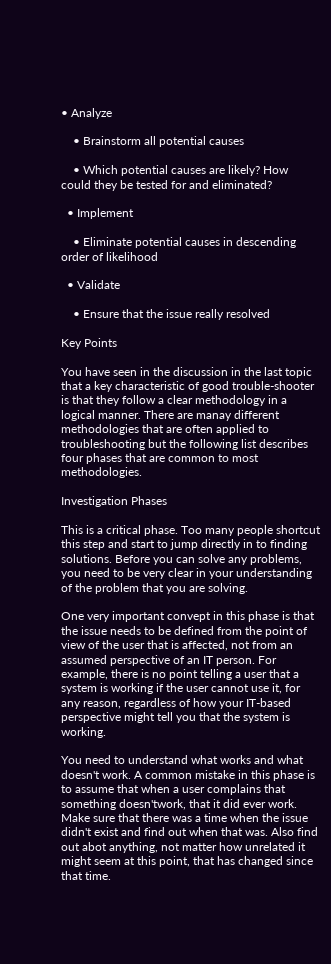• Analyze

    • Brainstorm all potential causes

    • Which potential causes are likely? How could they be tested for and eliminated?

  • Implement

    • Eliminate potential causes in descending order of likelihood

  • Validate

    • Ensure that the issue really resolved

Key Points

You have seen in the discussion in the last topic that a key characteristic of good trouble-shooter is that they follow a clear methodology in a logical manner. There are manay different methodologies that are often applied to troubleshooting but the following list describes four phases that are common to most methodologies.

Investigation Phases

This is a critical phase. Too many people shortcut this step and start to jump directly in to finding solutions. Before you can solve any problems, you need to be very clear in your understanding of the problem that you are solving.

One very important convept in this phase is that the issue needs to be defined from the point of view of the user that is affected, not from an assumed perspective of an IT person. For example, there is no point telling a user that a system is working if the user cannot use it, for any reason, regardless of how your IT-based perspective might tell you that the system is working.

You need to understand what works and what doesn't work. A common mistake in this phase is to assume that when a user complains that something doesn'twork, that it did ever work. Make sure that there was a time when the issue didn't exist and find out when that was. Also find out abot anything, not matter how unrelated it might seem at this point, that has changed since that time.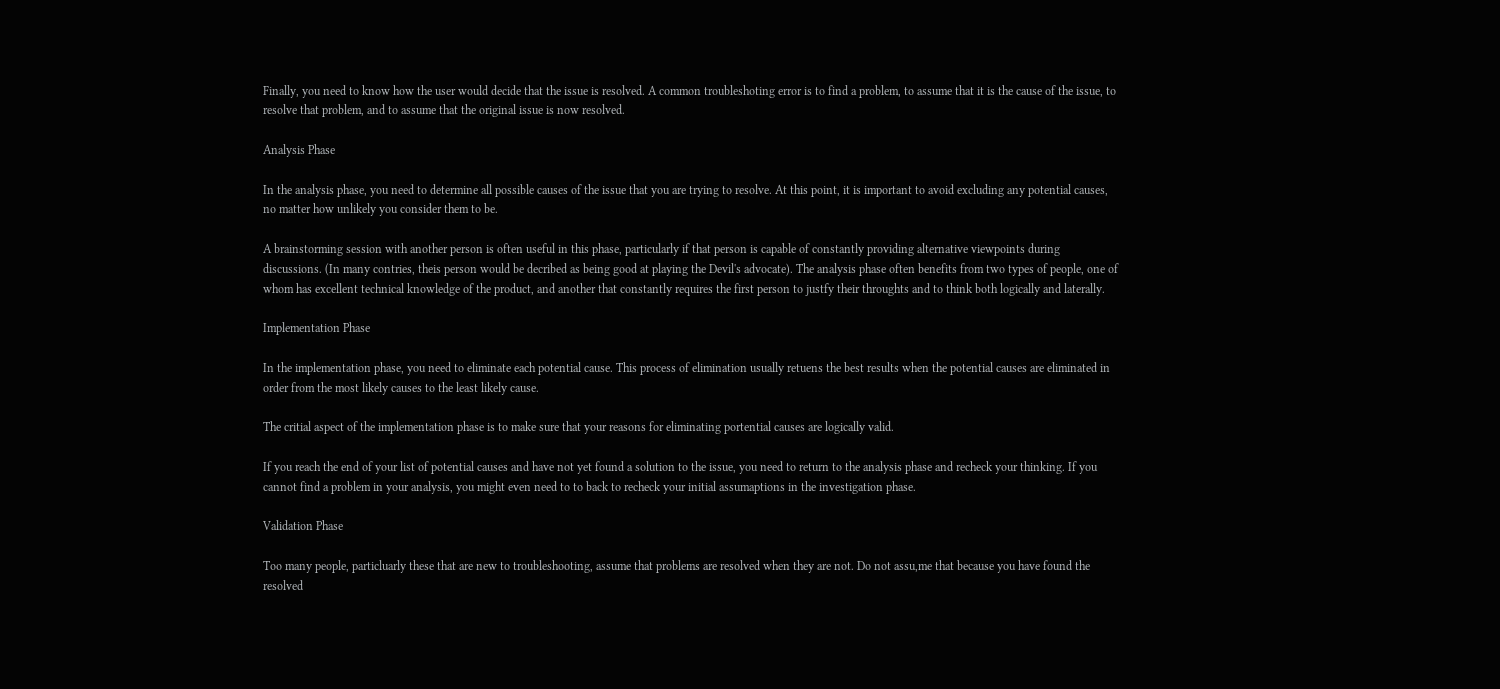Finally, you need to know how the user would decide that the issue is resolved. A common troubleshoting error is to find a problem, to assume that it is the cause of the issue, to resolve that problem, and to assume that the original issue is now resolved.

Analysis Phase

In the analysis phase, you need to determine all possible causes of the issue that you are trying to resolve. At this point, it is important to avoid excluding any potential causes, no matter how unlikely you consider them to be.

A brainstorming session with another person is often useful in this phase, particularly if that person is capable of constantly providing alternative viewpoints during discussions. (In many contries, theis person would be decribed as being good at playing the Devil's advocate). The analysis phase often benefits from two types of people, one of whom has excellent technical knowledge of the product, and another that constantly requires the first person to justfy their throughts and to think both logically and laterally.

Implementation Phase

In the implementation phase, you need to eliminate each potential cause. This process of elimination usually retuens the best results when the potential causes are eliminated in order from the most likely causes to the least likely cause.

The critial aspect of the implementation phase is to make sure that your reasons for eliminating portential causes are logically valid.

If you reach the end of your list of potential causes and have not yet found a solution to the issue, you need to return to the analysis phase and recheck your thinking. If you cannot find a problem in your analysis, you might even need to to back to recheck your initial assumaptions in the investigation phase.

Validation Phase

Too many people, particluarly these that are new to troubleshooting, assume that problems are resolved when they are not. Do not assu,me that because you have found the resolved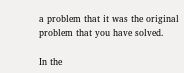a problem that it was the original problem that you have solved.

In the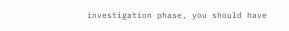investigation phase, you should have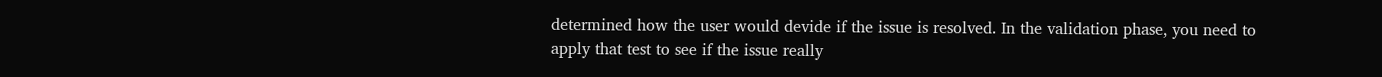determined how the user would devide if the issue is resolved. In the validation phase, you need to apply that test to see if the issue really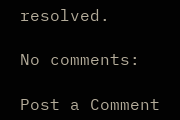resolved.

No comments:

Post a Comment